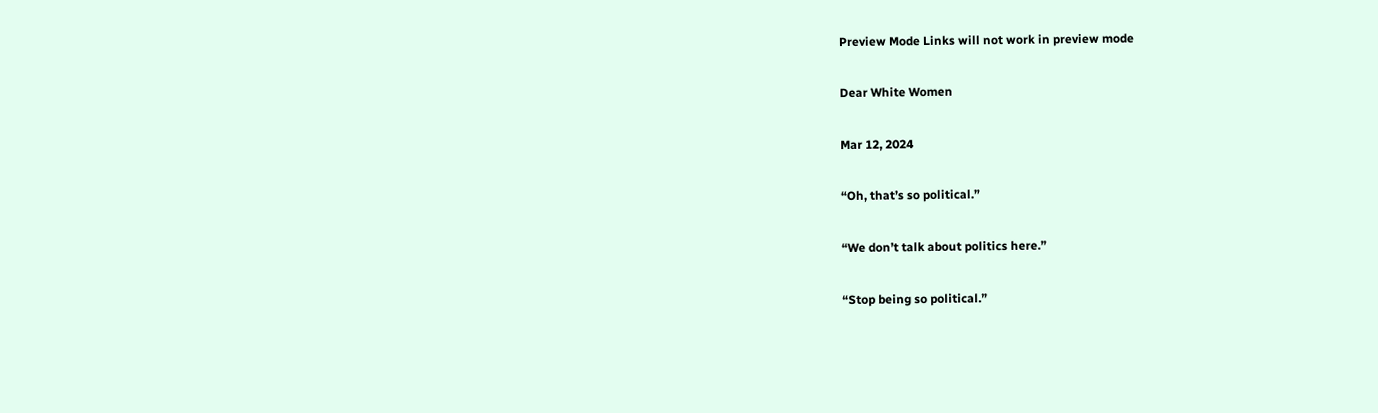Preview Mode Links will not work in preview mode

Dear White Women

Mar 12, 2024

“Oh, that’s so political.”

“We don’t talk about politics here.”

“Stop being so political.”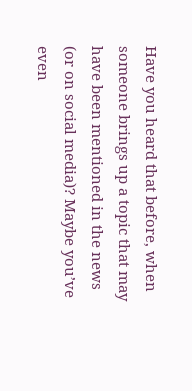Have you heard that before, when someone brings up a topic that may have been mentioned in the news (or on social media)? Maybe you’ve even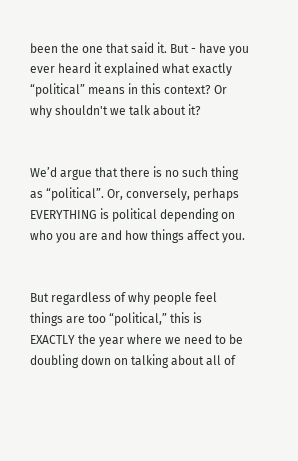been the one that said it. But - have you ever heard it explained what exactly “political” means in this context? Or why shouldn't we talk about it?


We’d argue that there is no such thing as “political”. Or, conversely, perhaps EVERYTHING is political depending on who you are and how things affect you.


But regardless of why people feel things are too “political,” this is EXACTLY the year where we need to be doubling down on talking about all of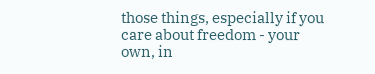those things, especially if you care about freedom - your own, in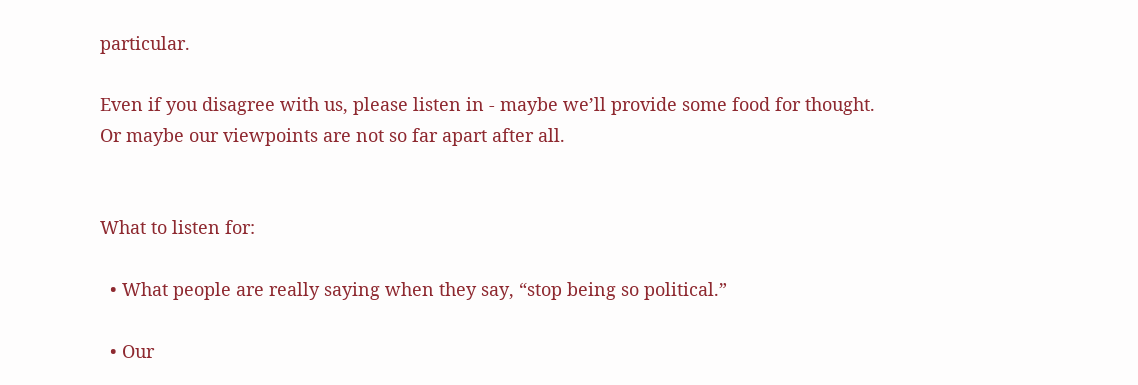particular.

Even if you disagree with us, please listen in - maybe we’ll provide some food for thought. Or maybe our viewpoints are not so far apart after all.


What to listen for:

  • What people are really saying when they say, “stop being so political.”

  • Our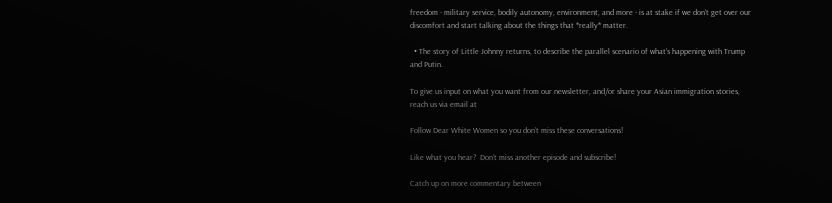freedom - military service, bodily autonomy, environment, and more - is at stake if we don’t get over our discomfort and start talking about the things that *really* matter.

  • The story of Little Johnny returns, to describe the parallel scenario of what’s happening with Trump and Putin.

To give us input on what you want from our newsletter, and/or share your Asian immigration stories, reach us via email at

Follow Dear White Women so you don’t miss these conversations!

Like what you hear?  Don’t miss another episode and subscribe!

Catch up on more commentary between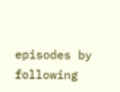episodes by following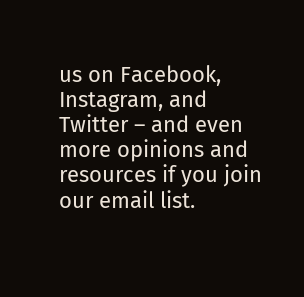us on Facebook, Instagram, and Twitter – and even more opinions and resources if you join our email list.